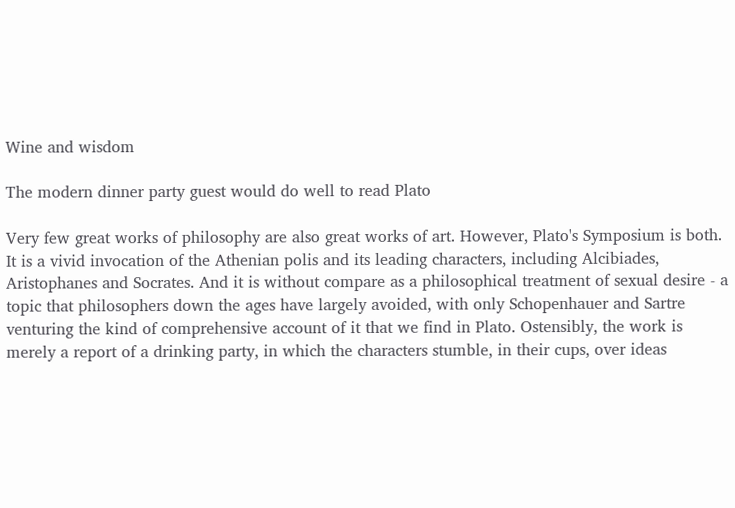Wine and wisdom

The modern dinner party guest would do well to read Plato

Very few great works of philosophy are also great works of art. However, Plato's Symposium is both. It is a vivid invocation of the Athenian polis and its leading characters, including Alcibiades, Aristophanes and Socrates. And it is without compare as a philosophical treatment of sexual desire - a topic that philosophers down the ages have largely avoided, with only Schopenhauer and Sartre venturing the kind of comprehensive account of it that we find in Plato. Ostensibly, the work is merely a report of a drinking party, in which the characters stumble, in their cups, over ideas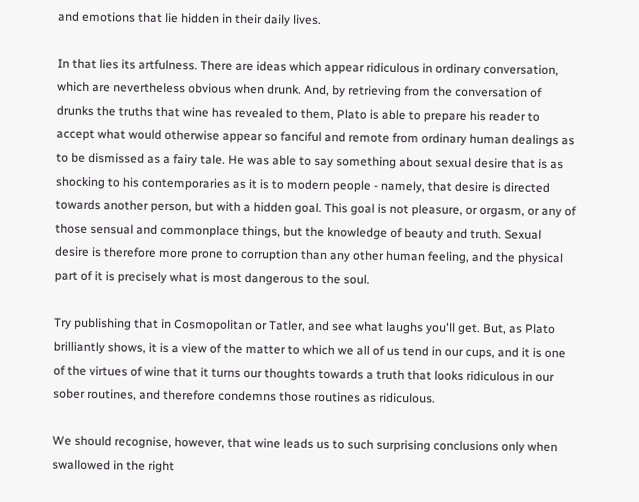and emotions that lie hidden in their daily lives.

In that lies its artfulness. There are ideas which appear ridiculous in ordinary conversation, which are nevertheless obvious when drunk. And, by retrieving from the conversation of drunks the truths that wine has revealed to them, Plato is able to prepare his reader to accept what would otherwise appear so fanciful and remote from ordinary human dealings as to be dismissed as a fairy tale. He was able to say something about sexual desire that is as shocking to his contemporaries as it is to modern people - namely, that desire is directed towards another person, but with a hidden goal. This goal is not pleasure, or orgasm, or any of those sensual and commonplace things, but the knowledge of beauty and truth. Sexual desire is therefore more prone to corruption than any other human feeling, and the physical part of it is precisely what is most dangerous to the soul.

Try publishing that in Cosmopolitan or Tatler, and see what laughs you'll get. But, as Plato brilliantly shows, it is a view of the matter to which we all of us tend in our cups, and it is one of the virtues of wine that it turns our thoughts towards a truth that looks ridiculous in our sober routines, and therefore condemns those routines as ridiculous.

We should recognise, however, that wine leads us to such surprising conclusions only when swallowed in the right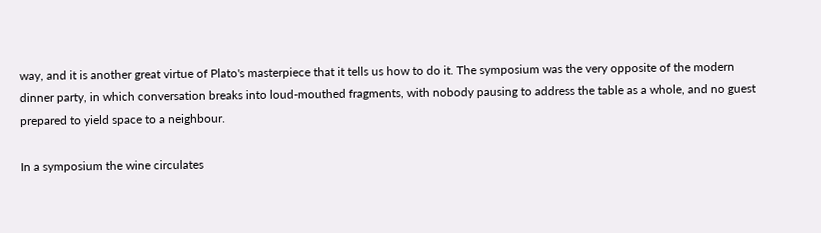way, and it is another great virtue of Plato's masterpiece that it tells us how to do it. The symposium was the very opposite of the modern dinner party, in which conversation breaks into loud-mouthed fragments, with nobody pausing to address the table as a whole, and no guest prepared to yield space to a neighbour.

In a symposium the wine circulates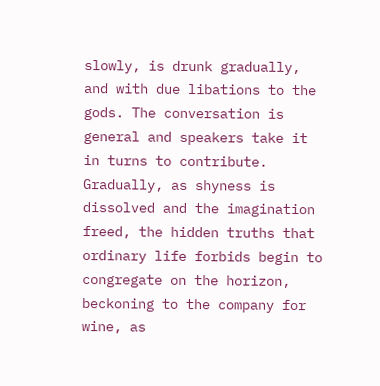slowly, is drunk gradually, and with due libations to the gods. The conversation is general and speakers take it in turns to contribute. Gradually, as shyness is dissolved and the imagination freed, the hidden truths that ordinary life forbids begin to congregate on the horizon, beckoning to the company for wine, as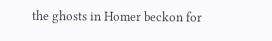the ghosts in Homer beckon for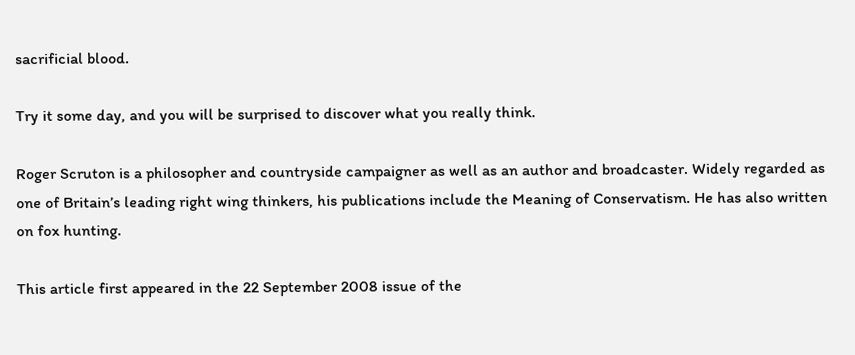sacrificial blood.

Try it some day, and you will be surprised to discover what you really think.

Roger Scruton is a philosopher and countryside campaigner as well as an author and broadcaster. Widely regarded as one of Britain’s leading right wing thinkers, his publications include the Meaning of Conservatism. He has also written on fox hunting.

This article first appeared in the 22 September 2008 issue of the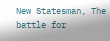New Statesman, The battle for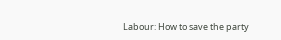Labour: How to save the party